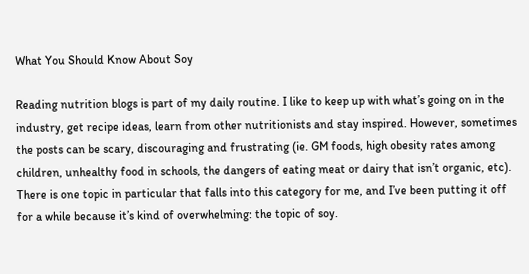What You Should Know About Soy

Reading nutrition blogs is part of my daily routine. I like to keep up with what’s going on in the industry, get recipe ideas, learn from other nutritionists and stay inspired. However, sometimes the posts can be scary, discouraging and frustrating (ie. GM foods, high obesity rates among children, unhealthy food in schools, the dangers of eating meat or dairy that isn’t organic, etc). There is one topic in particular that falls into this category for me, and I’ve been putting it off for a while because it’s kind of overwhelming: the topic of soy.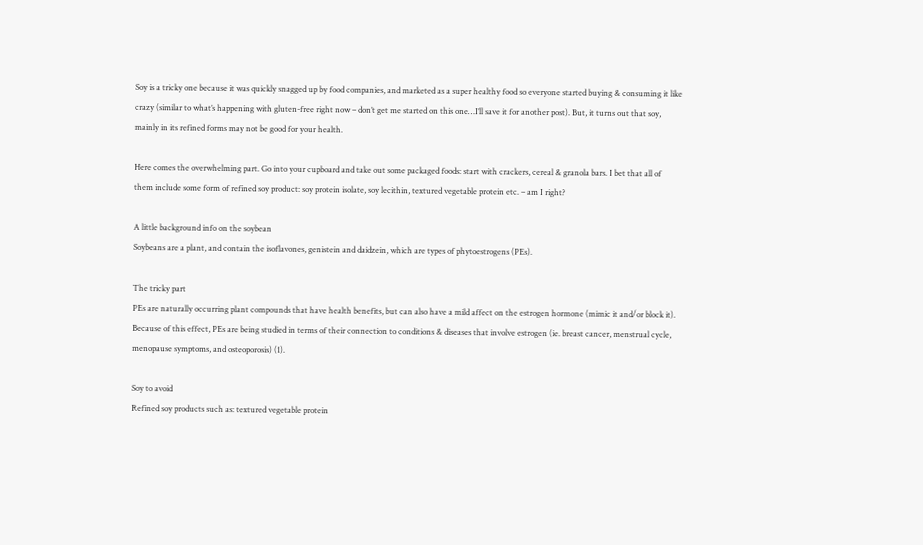Soy is a tricky one because it was quickly snagged up by food companies, and marketed as a super healthy food so everyone started buying & consuming it like crazy (similar to what’s happening with gluten-free right now – don’t get me started on this one…I’ll save it for another post). But, it turns out that soy, mainly in its refined forms may not be good for your health.

Here comes the overwhelming part. Go into your cupboard and take out some packaged foods: start with crackers, cereal & granola bars. I bet that all of them include some form of refined soy product: soy protein isolate, soy lecithin, textured vegetable protein etc. – am I right?

A little background info on the soybean
Soybeans are a plant, and contain the isoflavones, genistein and daidzein, which are types of phytoestrogens (PEs).

The tricky part
PEs are naturally occurring plant compounds that have health benefits, but can also have a mild affect on the estrogen hormone (mimic it and/or block it). Because of this effect, PEs are being studied in terms of their connection to conditions & diseases that involve estrogen (ie. breast cancer, menstrual cycle, menopause symptoms, and osteoporosis) (1).

Soy to avoid
Refined soy products such as: textured vegetable protein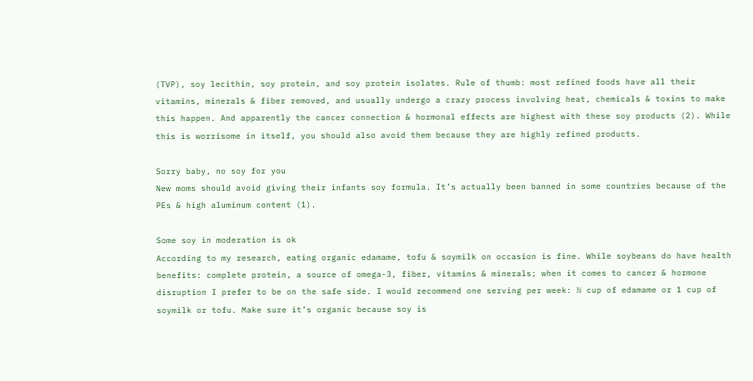(TVP), soy lecithin, soy protein, and soy protein isolates. Rule of thumb: most refined foods have all their vitamins, minerals & fiber removed, and usually undergo a crazy process involving heat, chemicals & toxins to make this happen. And apparently the cancer connection & hormonal effects are highest with these soy products (2). While this is worrisome in itself, you should also avoid them because they are highly refined products.

Sorry baby, no soy for you
New moms should avoid giving their infants soy formula. It’s actually been banned in some countries because of the PEs & high aluminum content (1).

Some soy in moderation is ok
According to my research, eating organic edamame, tofu & soymilk on occasion is fine. While soybeans do have health benefits: complete protein, a source of omega-3, fiber, vitamins & minerals; when it comes to cancer & hormone disruption I prefer to be on the safe side. I would recommend one serving per week: ½ cup of edamame or 1 cup of soymilk or tofu. Make sure it’s organic because soy is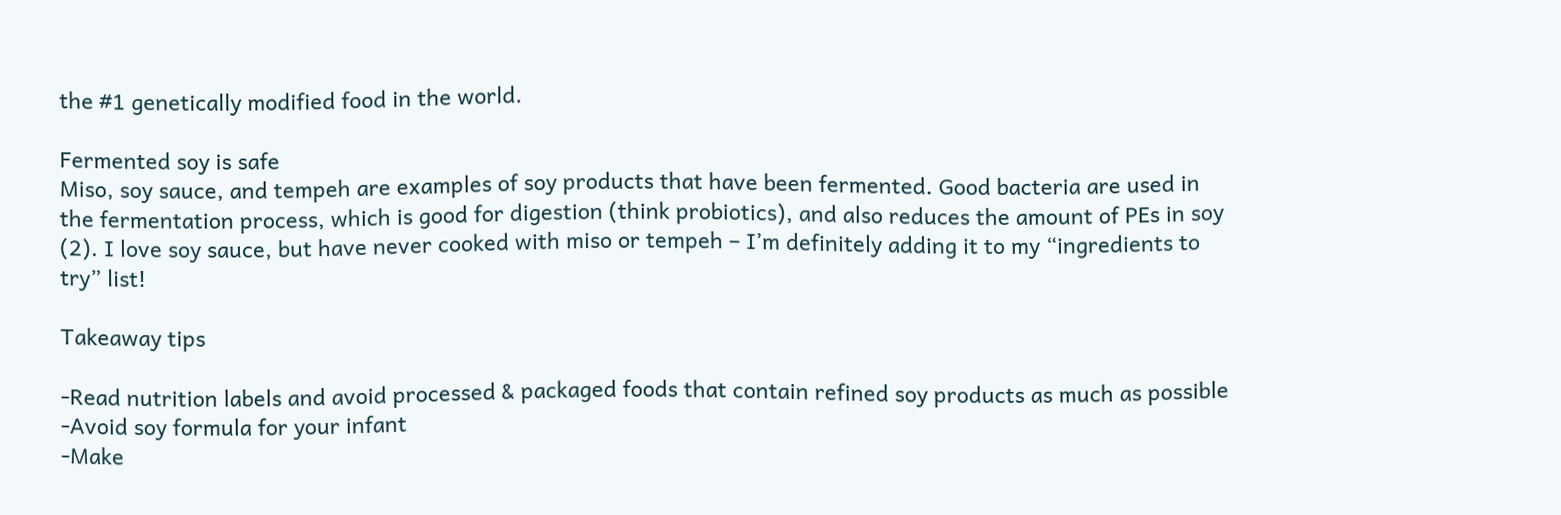the #1 genetically modified food in the world.

Fermented soy is safe
Miso, soy sauce, and tempeh are examples of soy products that have been fermented. Good bacteria are used in the fermentation process, which is good for digestion (think probiotics), and also reduces the amount of PEs in soy (2). I love soy sauce, but have never cooked with miso or tempeh – I’m definitely adding it to my “ingredients to try” list!

Takeaway tips

-Read nutrition labels and avoid processed & packaged foods that contain refined soy products as much as possible
-Avoid soy formula for your infant
-Make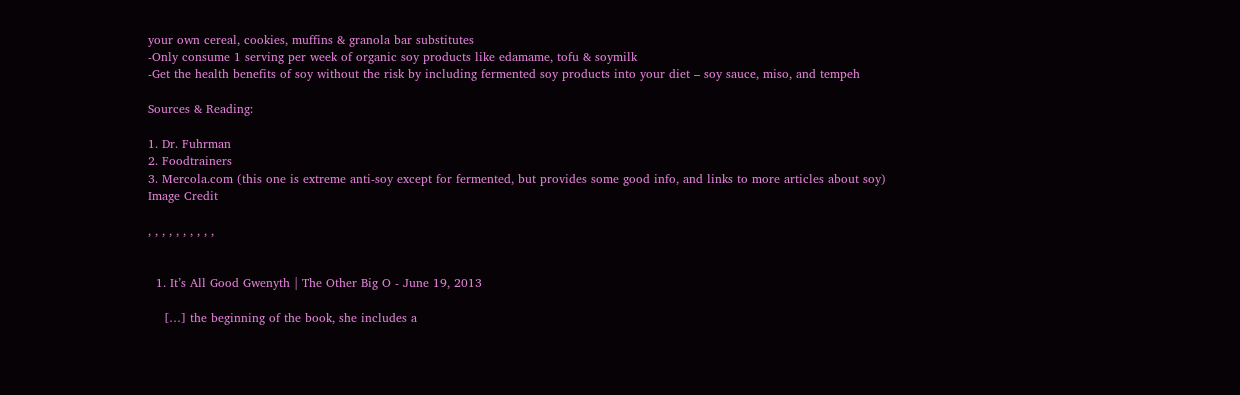your own cereal, cookies, muffins & granola bar substitutes
-Only consume 1 serving per week of organic soy products like edamame, tofu & soymilk
-Get the health benefits of soy without the risk by including fermented soy products into your diet – soy sauce, miso, and tempeh

Sources & Reading:

1. Dr. Fuhrman
2. Foodtrainers
3. Mercola.com (this one is extreme anti-soy except for fermented, but provides some good info, and links to more articles about soy)
Image Credit

, , , , , , , , , ,


  1. It’s All Good Gwenyth | The Other Big O - June 19, 2013

    […] the beginning of the book, she includes a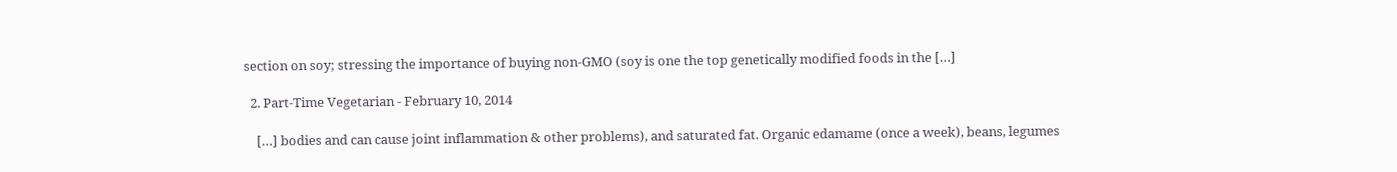section on soy; stressing the importance of buying non-GMO (soy is one the top genetically modified foods in the […]

  2. Part-Time Vegetarian - February 10, 2014

    […] bodies and can cause joint inflammation & other problems), and saturated fat. Organic edamame (once a week), beans, legumes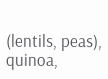(lentils, peas), quinoa,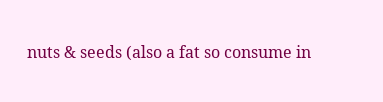nuts & seeds (also a fat so consume in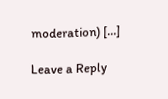moderation) […]

Leave a Reply